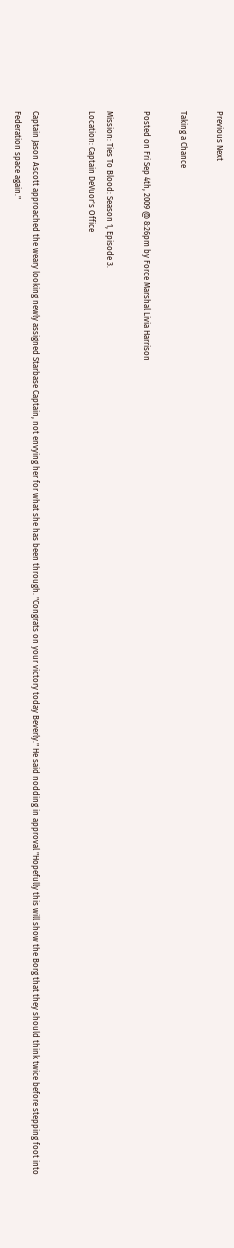Previous Next

Taking a Chance

Posted on Fri Sep 4th, 2009 @ 8:26pm by Force Marshal Livia Harrison

Mission: Ties To Blood: Season 1, Episode 3.
Location: Captain DeVuor's Office


Captain Jason Ascott approached the weary looking newly assigned Starbase Captain, not envying her for what she has been through. "Congrats on your victory today Beverly." He said nodding in approval "Hopefully this will show the Borg that they should think twice before stepping foot into Federation space again."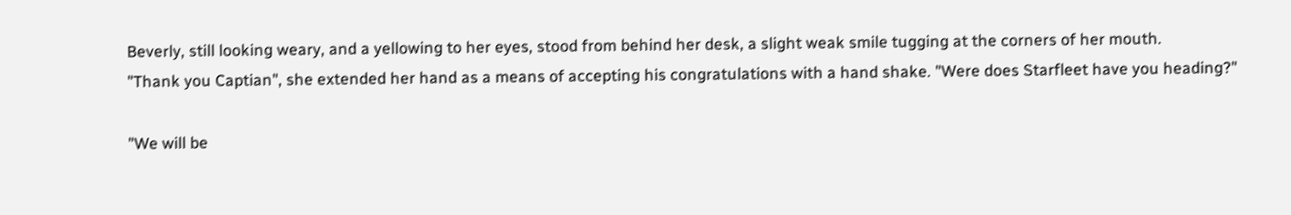Beverly, still looking weary, and a yellowing to her eyes, stood from behind her desk, a slight weak smile tugging at the corners of her mouth.
"Thank you Captian", she extended her hand as a means of accepting his congratulations with a hand shake. "Were does Starfleet have you heading?"

"We will be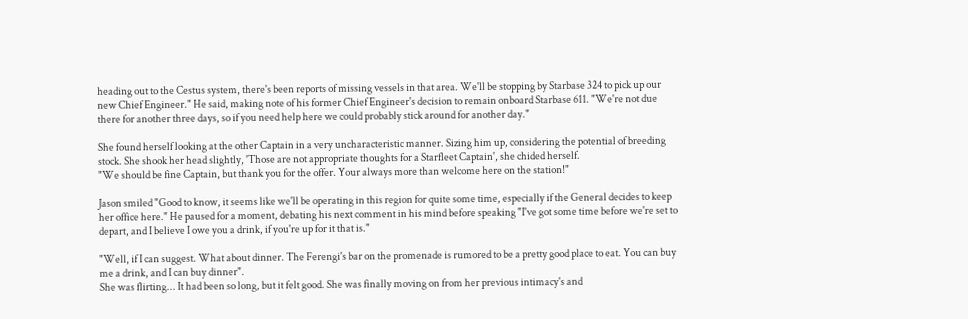heading out to the Cestus system, there's been reports of missing vessels in that area. We'll be stopping by Starbase 324 to pick up our new Chief Engineer." He said, making note of his former Chief Engineer's decision to remain onboard Starbase 611. "We're not due there for another three days, so if you need help here we could probably stick around for another day."

She found herself looking at the other Captain in a very uncharacteristic manner. Sizing him up, considering the potential of breeding stock. She shook her head slightly, 'Those are not appropriate thoughts for a Starfleet Captain', she chided herself.
"We should be fine Captain, but thank you for the offer. Your always more than welcome here on the station!"

Jason smiled "Good to know, it seems like we'll be operating in this region for quite some time, especially if the General decides to keep her office here." He paused for a moment, debating his next comment in his mind before speaking "I've got some time before we're set to depart, and I believe I owe you a drink, if you're up for it that is."

"Well, if I can suggest. What about dinner. The Ferengi's bar on the promenade is rumored to be a pretty good place to eat. You can buy me a drink, and I can buy dinner".
She was flirting... It had been so long, but it felt good. She was finally moving on from her previous intimacy's and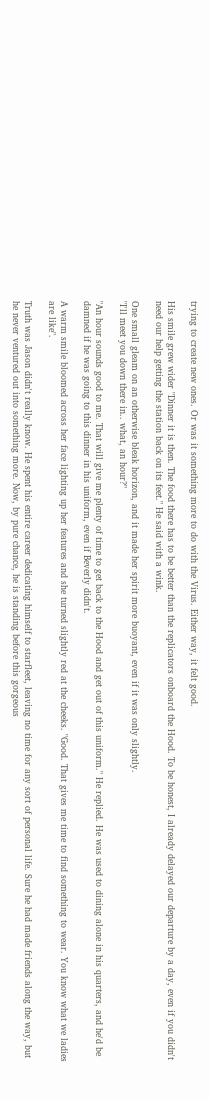trying to create new ones. Or was it something more to do with the Virus. Either way, it felt good.

His smile grew wider "Dinner it is then. The food there has to be better than the replicators onboard the Hood. To be honest, I already delayed our departure by a day, even if you didn't need our help getting the station back on its feet." He said with a wink.

One small gleam on an otherwise bleak horizon, and it made her spirit more buoyant, even if it was only slightly.
"I'll meet you down there in.. what, an hour?"

"An hour sounds good to me. That will give me plenty of time to get back to the Hood and get out of this uniform." He replied. He was used to dining alone in his quarters, and he'd be damned if he was going to this dinner in his uniform, even if Beverly didn't.

A warm smile bloomed across her face lighting up her features and she turned slightly red at the cheeks. "Good. That gives me time to find something to wear. You know what we ladies are like".

Truth was Jason didn't really know. He spent his entire career dedicating himself to starfleet, leaving no time for any sort of personal life. Sure he had made friends along the way, but he never ventured out into something more. Now, by pure chance, he is standing before this gorgeous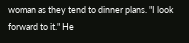woman as they tend to dinner plans. "I look forward to it." He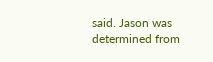said. Jason was determined from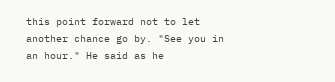this point forward not to let another chance go by. "See you in an hour." He said as he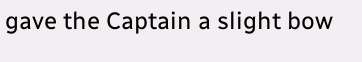gave the Captain a slight bow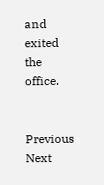and exited the office.


Previous Next